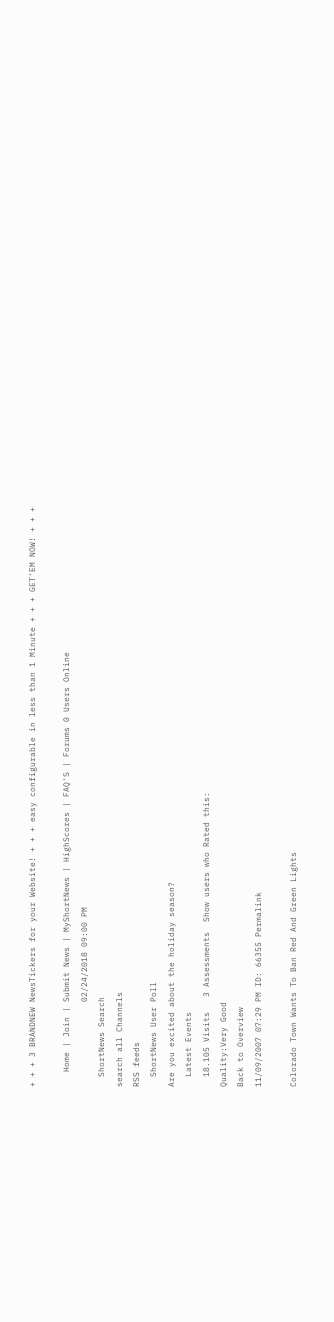+ + + 3 BRANDNEW NewsTickers for your Website! + + + easy configurable in less than 1 Minute + + + GET'EM NOW! + + +

   Home | Join | Submit News | MyShortNews | HighScores | FAQ'S | Forums 0 Users Online
                 02/24/2018 09:00 PM
  ShortNews Search
search all Channels
RSS feeds
  ShortNews User Poll
Are you excited about the holiday season?
  Latest Events
  18.105 Visits   3 Assessments  Show users who Rated this:
Quality:Very Good
Back to Overview
11/09/2007 07:29 PM ID: 66355 Permalink

Colorado Town Wants To Ban Red And Green Lights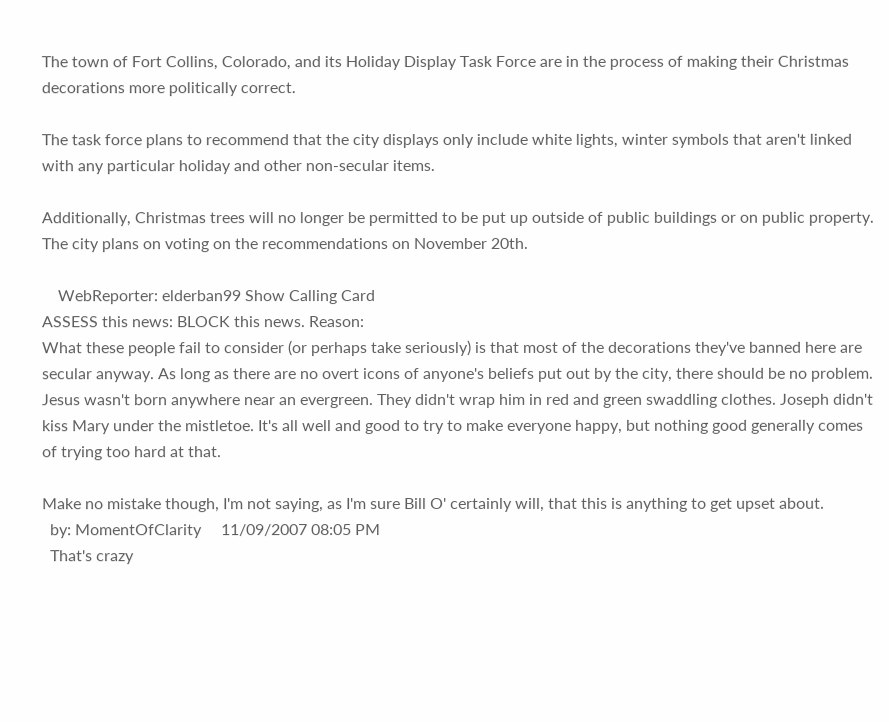The town of Fort Collins, Colorado, and its Holiday Display Task Force are in the process of making their Christmas decorations more politically correct.

The task force plans to recommend that the city displays only include white lights, winter symbols that aren't linked with any particular holiday and other non-secular items.

Additionally, Christmas trees will no longer be permitted to be put up outside of public buildings or on public property. The city plans on voting on the recommendations on November 20th.

    WebReporter: elderban99 Show Calling Card
ASSESS this news: BLOCK this news. Reason:
What these people fail to consider (or perhaps take seriously) is that most of the decorations they've banned here are secular anyway. As long as there are no overt icons of anyone's beliefs put out by the city, there should be no problem. Jesus wasn't born anywhere near an evergreen. They didn't wrap him in red and green swaddling clothes. Joseph didn't kiss Mary under the mistletoe. It's all well and good to try to make everyone happy, but nothing good generally comes of trying too hard at that.

Make no mistake though, I'm not saying, as I'm sure Bill O' certainly will, that this is anything to get upset about.
  by: MomentOfClarity     11/09/2007 08:05 PM
  That's crazy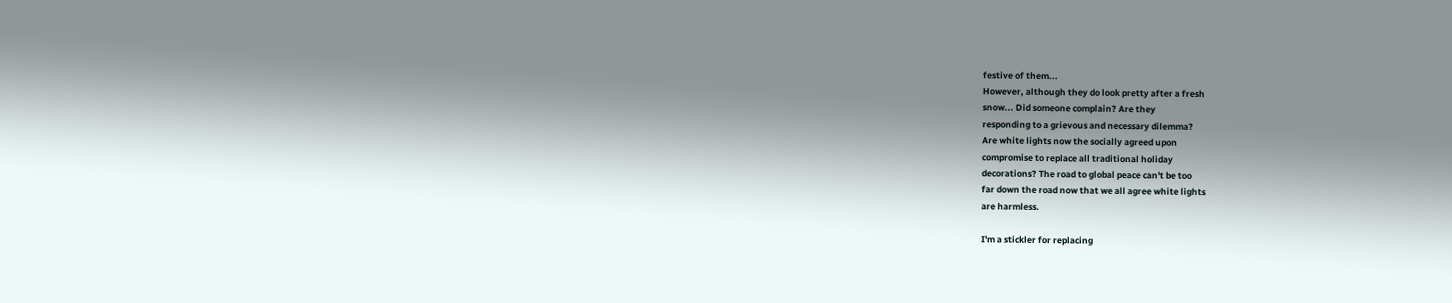festive of them...
However, although they do look pretty after a fresh
snow... Did someone complain? Are they
responding to a grievous and necessary dilemma?
Are white lights now the socially agreed upon
compromise to replace all traditional holiday
decorations? The road to global peace can't be too
far down the road now that we all agree white lights
are harmless.

I'm a stickler for replacing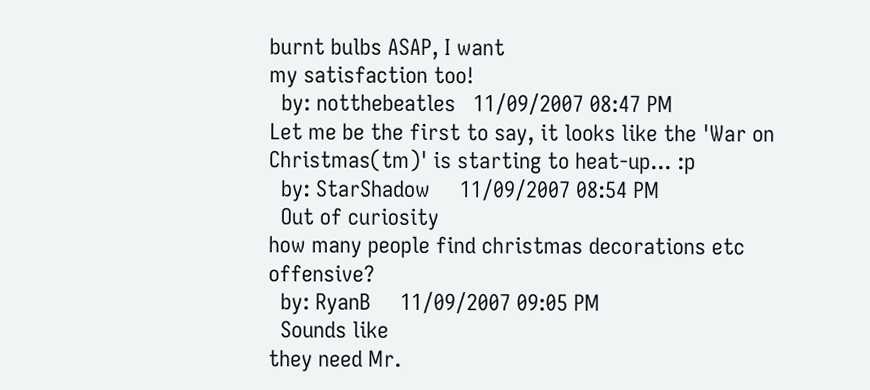burnt bulbs ASAP, I want
my satisfaction too!
  by: notthebeatles   11/09/2007 08:47 PM
Let me be the first to say, it looks like the 'War on Christmas(tm)' is starting to heat-up... :p
  by: StarShadow     11/09/2007 08:54 PM
  Out of curiosity
how many people find christmas decorations etc offensive?
  by: RyanB     11/09/2007 09:05 PM
  Sounds like
they need Mr.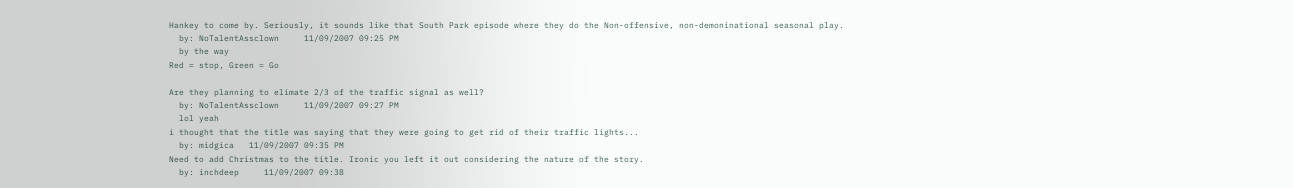Hankey to come by. Seriously, it sounds like that South Park episode where they do the Non-offensive, non-demoninational seasonal play.
  by: NoTalentAssclown     11/09/2007 09:25 PM
  by the way
Red = stop, Green = Go

Are they planning to elimate 2/3 of the traffic signal as well?
  by: NoTalentAssclown     11/09/2007 09:27 PM
  lol yeah
i thought that the title was saying that they were going to get rid of their traffic lights...
  by: midgica   11/09/2007 09:35 PM
Need to add Christmas to the title. Ironic you left it out considering the nature of the story.
  by: inchdeep     11/09/2007 09:38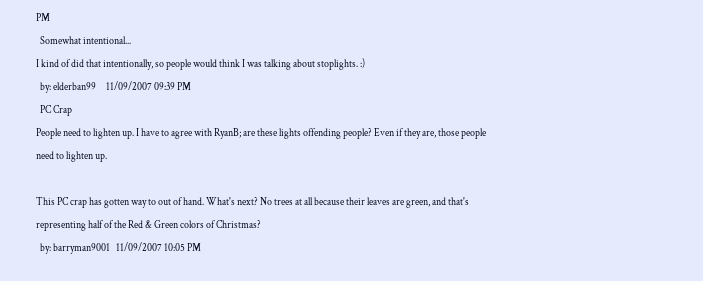PM
  Somewhat intentional...
I kind of did that intentionally, so people would think I was talking about stoplights. :)
  by: elderban99     11/09/2007 09:39 PM
  PC Crap
People need to lighten up. I have to agree with RyanB; are these lights offending people? Even if they are, those people need to lighten up.

This PC crap has gotten way to out of hand. What's next? No trees at all because their leaves are green, and that's representing half of the Red & Green colors of Christmas?
  by: barryman9001   11/09/2007 10:05 PM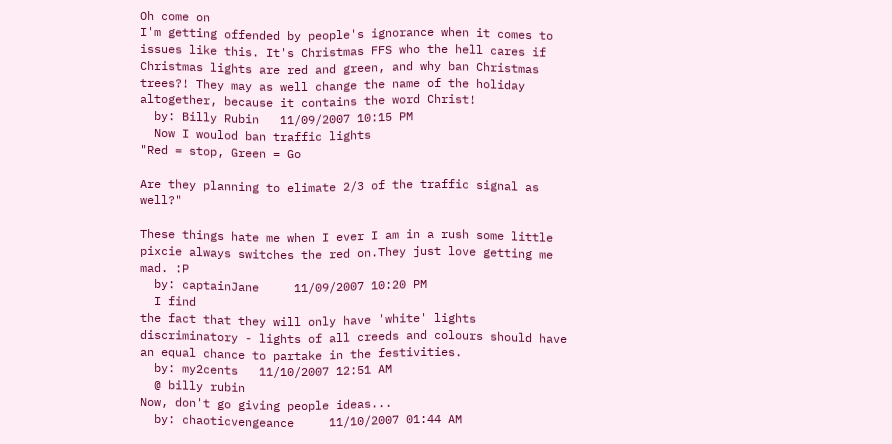Oh come on
I'm getting offended by people's ignorance when it comes to issues like this. It's Christmas FFS who the hell cares if Christmas lights are red and green, and why ban Christmas trees?! They may as well change the name of the holiday altogether, because it contains the word Christ!
  by: Billy Rubin   11/09/2007 10:15 PM
  Now I woulod ban traffic lights
"Red = stop, Green = Go

Are they planning to elimate 2/3 of the traffic signal as well?"

These things hate me when I ever I am in a rush some little pixcie always switches the red on.They just love getting me mad. :P
  by: captainJane     11/09/2007 10:20 PM
  I find
the fact that they will only have 'white' lights discriminatory - lights of all creeds and colours should have an equal chance to partake in the festivities.
  by: my2cents   11/10/2007 12:51 AM
  @ billy rubin
Now, don't go giving people ideas...
  by: chaoticvengeance     11/10/2007 01:44 AM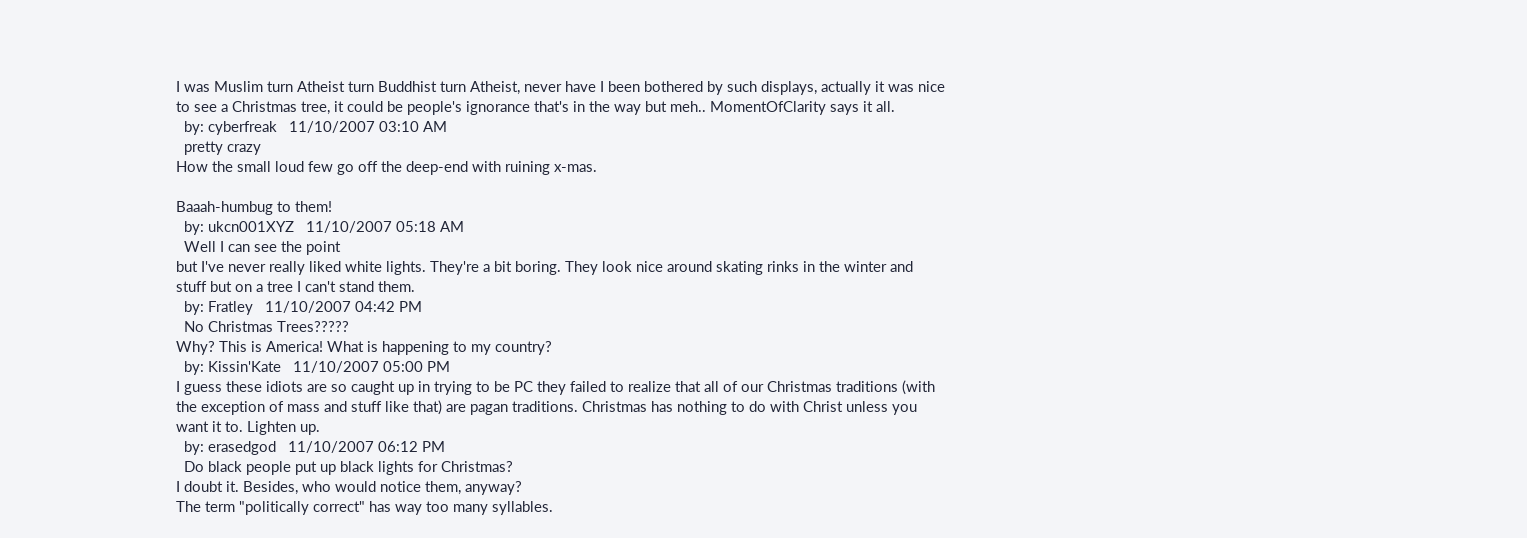I was Muslim turn Atheist turn Buddhist turn Atheist, never have I been bothered by such displays, actually it was nice to see a Christmas tree, it could be people's ignorance that's in the way but meh.. MomentOfClarity says it all.
  by: cyberfreak   11/10/2007 03:10 AM
  pretty crazy
How the small loud few go off the deep-end with ruining x-mas.

Baaah-humbug to them!
  by: ukcn001XYZ   11/10/2007 05:18 AM
  Well I can see the point
but I've never really liked white lights. They're a bit boring. They look nice around skating rinks in the winter and stuff but on a tree I can't stand them.
  by: Fratley   11/10/2007 04:42 PM
  No Christmas Trees?????
Why? This is America! What is happening to my country?
  by: Kissin'Kate   11/10/2007 05:00 PM
I guess these idiots are so caught up in trying to be PC they failed to realize that all of our Christmas traditions (with the exception of mass and stuff like that) are pagan traditions. Christmas has nothing to do with Christ unless you want it to. Lighten up.
  by: erasedgod   11/10/2007 06:12 PM
  Do black people put up black lights for Christmas?
I doubt it. Besides, who would notice them, anyway?
The term "politically correct" has way too many syllables.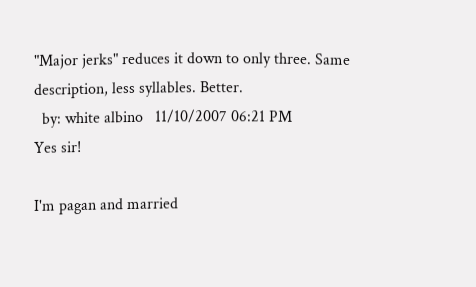"Major jerks" reduces it down to only three. Same description, less syllables. Better.
  by: white albino   11/10/2007 06:21 PM
Yes sir!

I'm pagan and married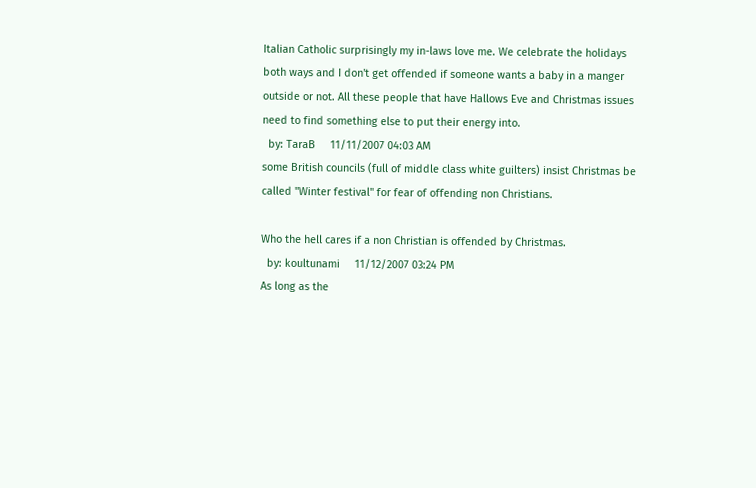Italian Catholic surprisingly my in-laws love me. We celebrate the holidays both ways and I don't get offended if someone wants a baby in a manger outside or not. All these people that have Hallows Eve and Christmas issues need to find something else to put their energy into.
  by: TaraB     11/11/2007 04:03 AM
some British councils (full of middle class white guilters) insist Christmas be called "Winter festival" for fear of offending non Christians.

Who the hell cares if a non Christian is offended by Christmas.
  by: koultunami     11/12/2007 03:24 PM
As long as the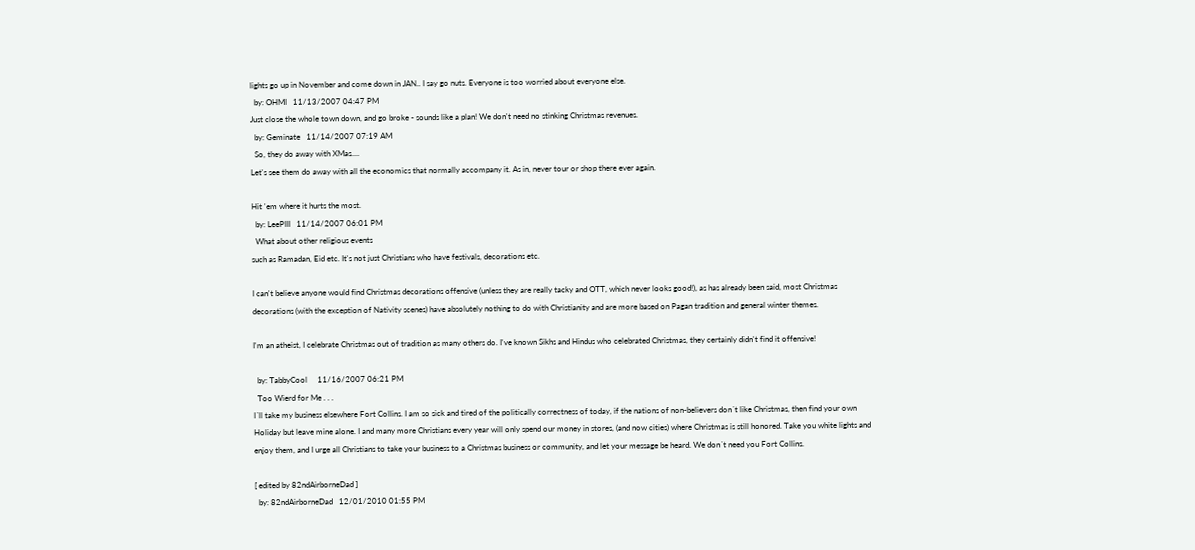lights go up in November and come down in JAN.. I say go nuts. Everyone is too worried about everyone else.
  by: OHMI   11/13/2007 04:47 PM
Just close the whole town down, and go broke - sounds like a plan! We don't need no stinking Christmas revenues.
  by: Geminate   11/14/2007 07:19 AM
  So, they do away with XMas....
Let's see them do away with all the economics that normally accompany it. As in, never tour or shop there ever again.

Hit 'em where it hurts the most.
  by: LeePIII   11/14/2007 06:01 PM
  What about other religious events
such as Ramadan, Eid etc. It's not just Christians who have festivals, decorations etc.

I can't believe anyone would find Christmas decorations offensive (unless they are really tacky and OTT, which never looks good!), as has already been said, most Christmas decorations (with the exception of Nativity scenes) have absolutely nothing to do with Christianity and are more based on Pagan tradition and general winter themes.

I'm an atheist, I celebrate Christmas out of tradition as many others do. I've known Sikhs and Hindus who celebrated Christmas, they certainly didn't find it offensive!

  by: TabbyCool     11/16/2007 06:21 PM
  Too Wierd for Me . . .
I´ll take my business elsewhere Fort Collins. I am so sick and tired of the politically correctness of today, if the nations of non-believers don´t like Christmas, then find your own Holiday but leave mine alone. I and many more Christians every year will only spend our money in stores, (and now cities) where Christmas is still honored. Take you white lights and enjoy them, and I urge all Christians to take your business to a Christmas business or community, and let your message be heard. We don´t need you Fort Collins.

[ edited by 82ndAirborneDad ]
  by: 82ndAirborneDad   12/01/2010 01:55 PM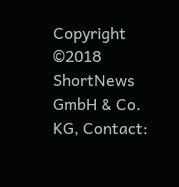Copyright ©2018 ShortNews GmbH & Co. KG, Contact: